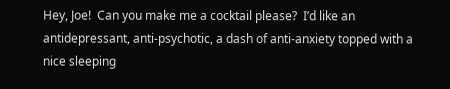Hey, Joe!  Can you make me a cocktail please?  I’d like an antidepressant, anti-psychotic, a dash of anti-anxiety topped with a nice sleeping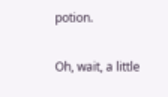potion.

Oh, wait, a little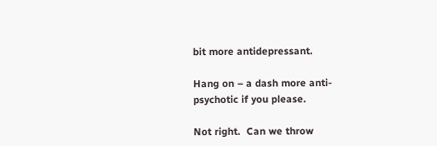bit more antidepressant.

Hang on – a dash more anti-psychotic if you please.

Not right.  Can we throw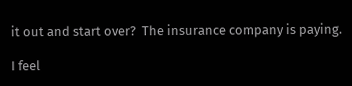it out and start over?  The insurance company is paying.

I feel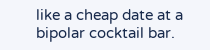like a cheap date at a bipolar cocktail bar.